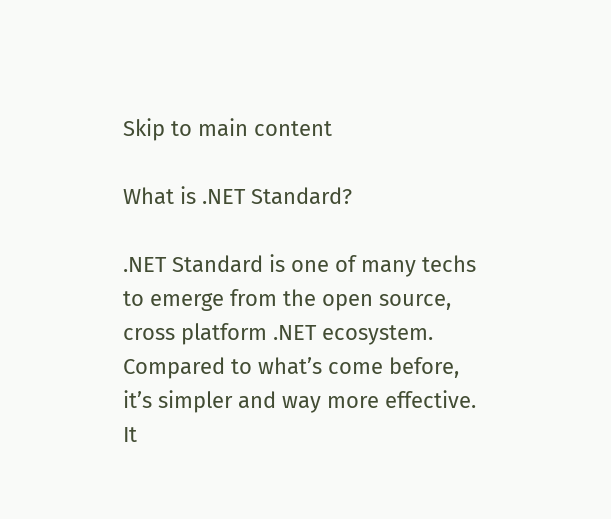Skip to main content

What is .NET Standard?

.NET Standard is one of many techs to emerge from the open source, cross platform .NET ecosystem. Compared to what’s come before, it’s simpler and way more effective. It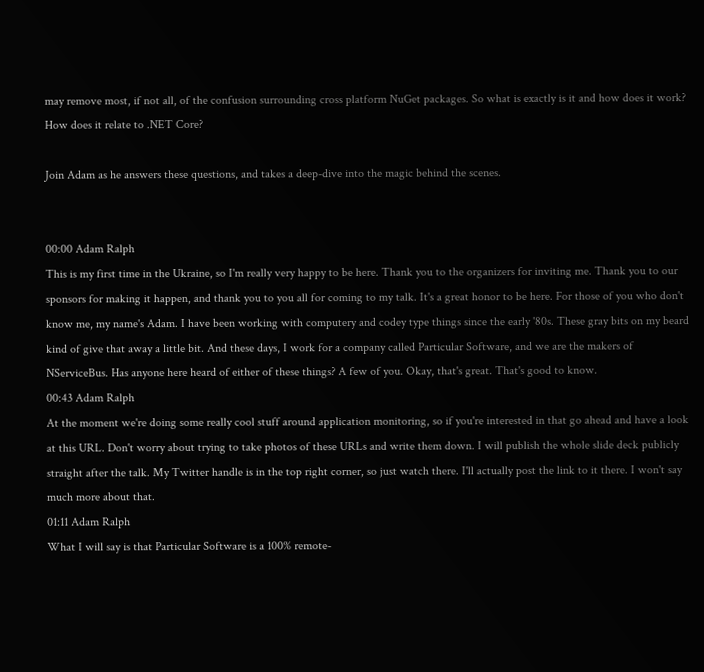may remove most, if not all, of the confusion surrounding cross platform NuGet packages. So what is exactly is it and how does it work? How does it relate to .NET Core?

Join Adam as he answers these questions, and takes a deep-dive into the magic behind the scenes.


00:00 Adam Ralph
This is my first time in the Ukraine, so I'm really very happy to be here. Thank you to the organizers for inviting me. Thank you to our sponsors for making it happen, and thank you to you all for coming to my talk. It's a great honor to be here. For those of you who don't know me, my name's Adam. I have been working with computery and codey type things since the early '80s. These gray bits on my beard kind of give that away a little bit. And these days, I work for a company called Particular Software, and we are the makers of NServiceBus. Has anyone here heard of either of these things? A few of you. Okay, that's great. That's good to know.
00:43 Adam Ralph
At the moment we're doing some really cool stuff around application monitoring, so if you're interested in that go ahead and have a look at this URL. Don't worry about trying to take photos of these URLs and write them down. I will publish the whole slide deck publicly straight after the talk. My Twitter handle is in the top right corner, so just watch there. I'll actually post the link to it there. I won't say much more about that.
01:11 Adam Ralph
What I will say is that Particular Software is a 100% remote-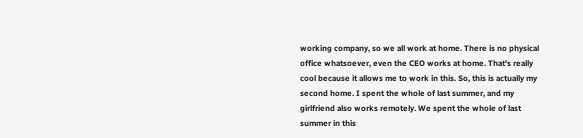working company, so we all work at home. There is no physical office whatsoever, even the CEO works at home. That's really cool because it allows me to work in this. So, this is actually my second home. I spent the whole of last summer, and my girlfriend also works remotely. We spent the whole of last summer in this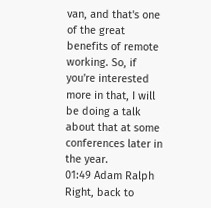van, and that's one of the great benefits of remote working. So, if you're interested more in that, I will be doing a talk about that at some conferences later in the year.
01:49 Adam Ralph
Right, back to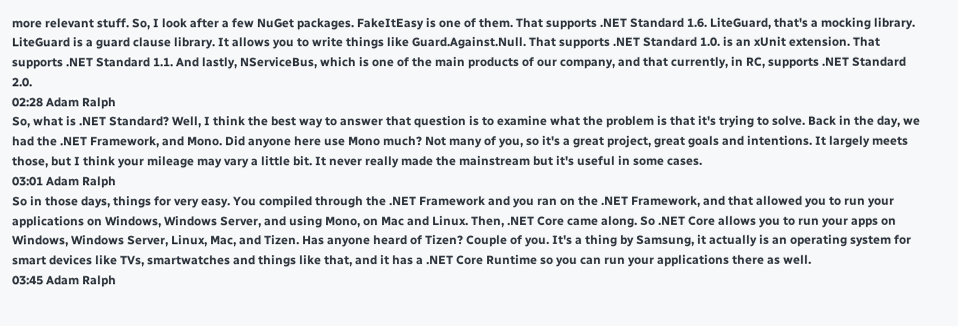more relevant stuff. So, I look after a few NuGet packages. FakeItEasy is one of them. That supports .NET Standard 1.6. LiteGuard, that's a mocking library. LiteGuard is a guard clause library. It allows you to write things like Guard.Against.Null. That supports .NET Standard 1.0. is an xUnit extension. That supports .NET Standard 1.1. And lastly, NServiceBus, which is one of the main products of our company, and that currently, in RC, supports .NET Standard 2.0.
02:28 Adam Ralph
So, what is .NET Standard? Well, I think the best way to answer that question is to examine what the problem is that it's trying to solve. Back in the day, we had the .NET Framework, and Mono. Did anyone here use Mono much? Not many of you, so it's a great project, great goals and intentions. It largely meets those, but I think your mileage may vary a little bit. It never really made the mainstream but it's useful in some cases.
03:01 Adam Ralph
So in those days, things for very easy. You compiled through the .NET Framework and you ran on the .NET Framework, and that allowed you to run your applications on Windows, Windows Server, and using Mono, on Mac and Linux. Then, .NET Core came along. So .NET Core allows you to run your apps on Windows, Windows Server, Linux, Mac, and Tizen. Has anyone heard of Tizen? Couple of you. It's a thing by Samsung, it actually is an operating system for smart devices like TVs, smartwatches and things like that, and it has a .NET Core Runtime so you can run your applications there as well.
03:45 Adam Ralph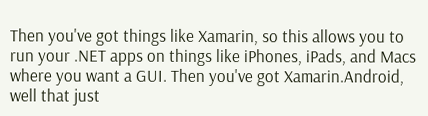Then you've got things like Xamarin, so this allows you to run your .NET apps on things like iPhones, iPads, and Macs where you want a GUI. Then you've got Xamarin.Android, well that just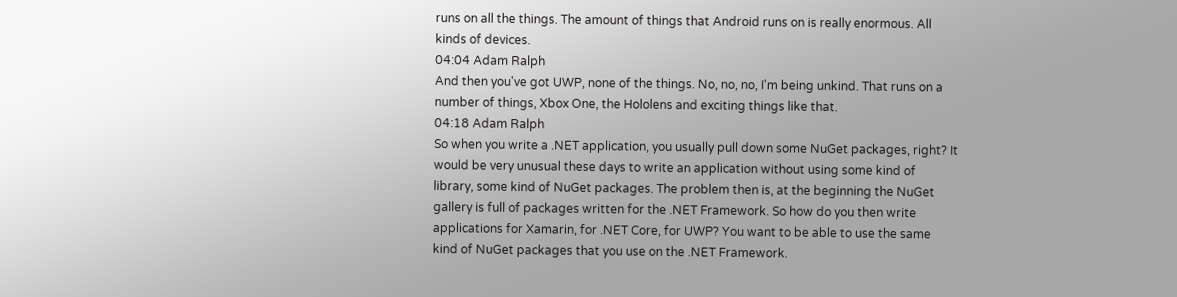runs on all the things. The amount of things that Android runs on is really enormous. All kinds of devices.
04:04 Adam Ralph
And then you've got UWP, none of the things. No, no, no, I'm being unkind. That runs on a number of things, Xbox One, the Hololens and exciting things like that.
04:18 Adam Ralph
So when you write a .NET application, you usually pull down some NuGet packages, right? It would be very unusual these days to write an application without using some kind of library, some kind of NuGet packages. The problem then is, at the beginning the NuGet gallery is full of packages written for the .NET Framework. So how do you then write applications for Xamarin, for .NET Core, for UWP? You want to be able to use the same kind of NuGet packages that you use on the .NET Framework.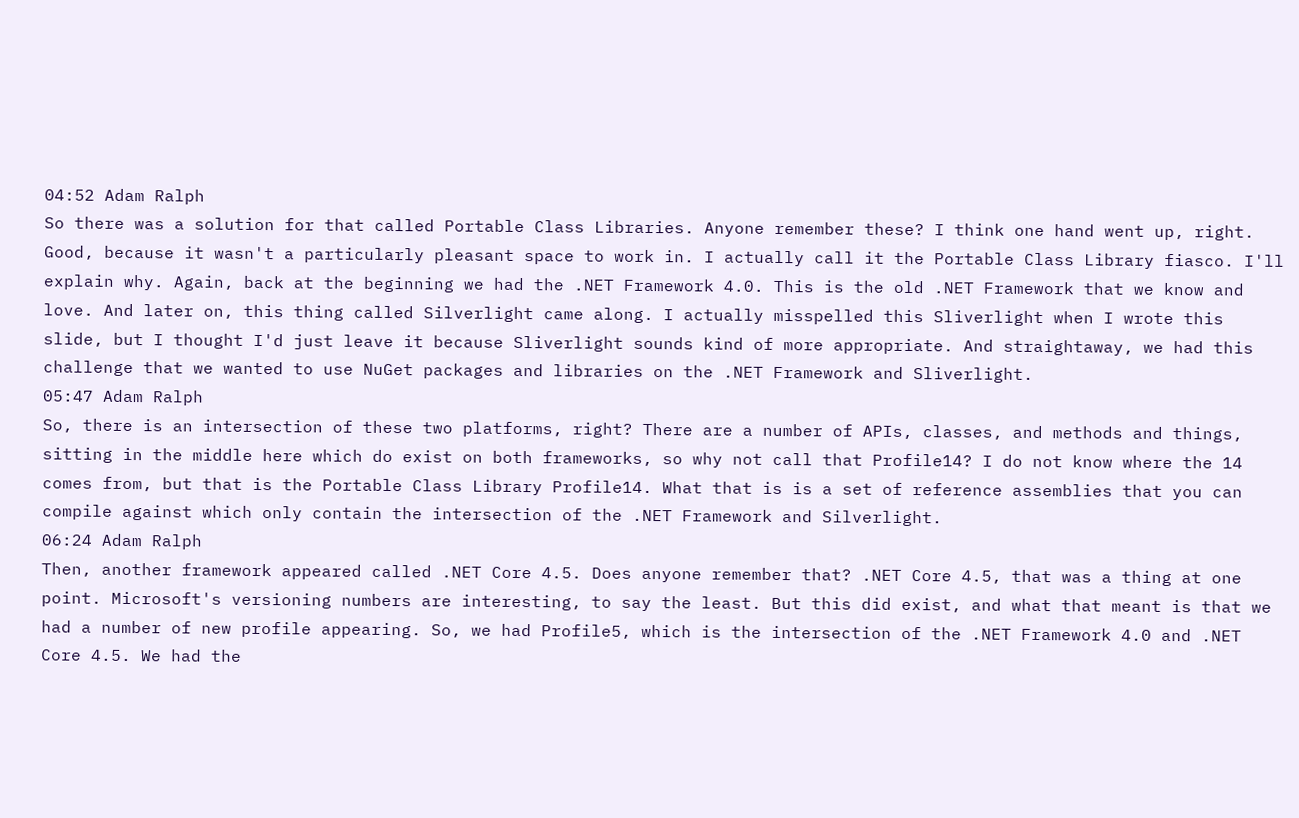04:52 Adam Ralph
So there was a solution for that called Portable Class Libraries. Anyone remember these? I think one hand went up, right. Good, because it wasn't a particularly pleasant space to work in. I actually call it the Portable Class Library fiasco. I'll explain why. Again, back at the beginning we had the .NET Framework 4.0. This is the old .NET Framework that we know and love. And later on, this thing called Silverlight came along. I actually misspelled this Sliverlight when I wrote this slide, but I thought I'd just leave it because Sliverlight sounds kind of more appropriate. And straightaway, we had this challenge that we wanted to use NuGet packages and libraries on the .NET Framework and Sliverlight.
05:47 Adam Ralph
So, there is an intersection of these two platforms, right? There are a number of APIs, classes, and methods and things, sitting in the middle here which do exist on both frameworks, so why not call that Profile14? I do not know where the 14 comes from, but that is the Portable Class Library Profile14. What that is is a set of reference assemblies that you can compile against which only contain the intersection of the .NET Framework and Silverlight.
06:24 Adam Ralph
Then, another framework appeared called .NET Core 4.5. Does anyone remember that? .NET Core 4.5, that was a thing at one point. Microsoft's versioning numbers are interesting, to say the least. But this did exist, and what that meant is that we had a number of new profile appearing. So, we had Profile5, which is the intersection of the .NET Framework 4.0 and .NET Core 4.5. We had the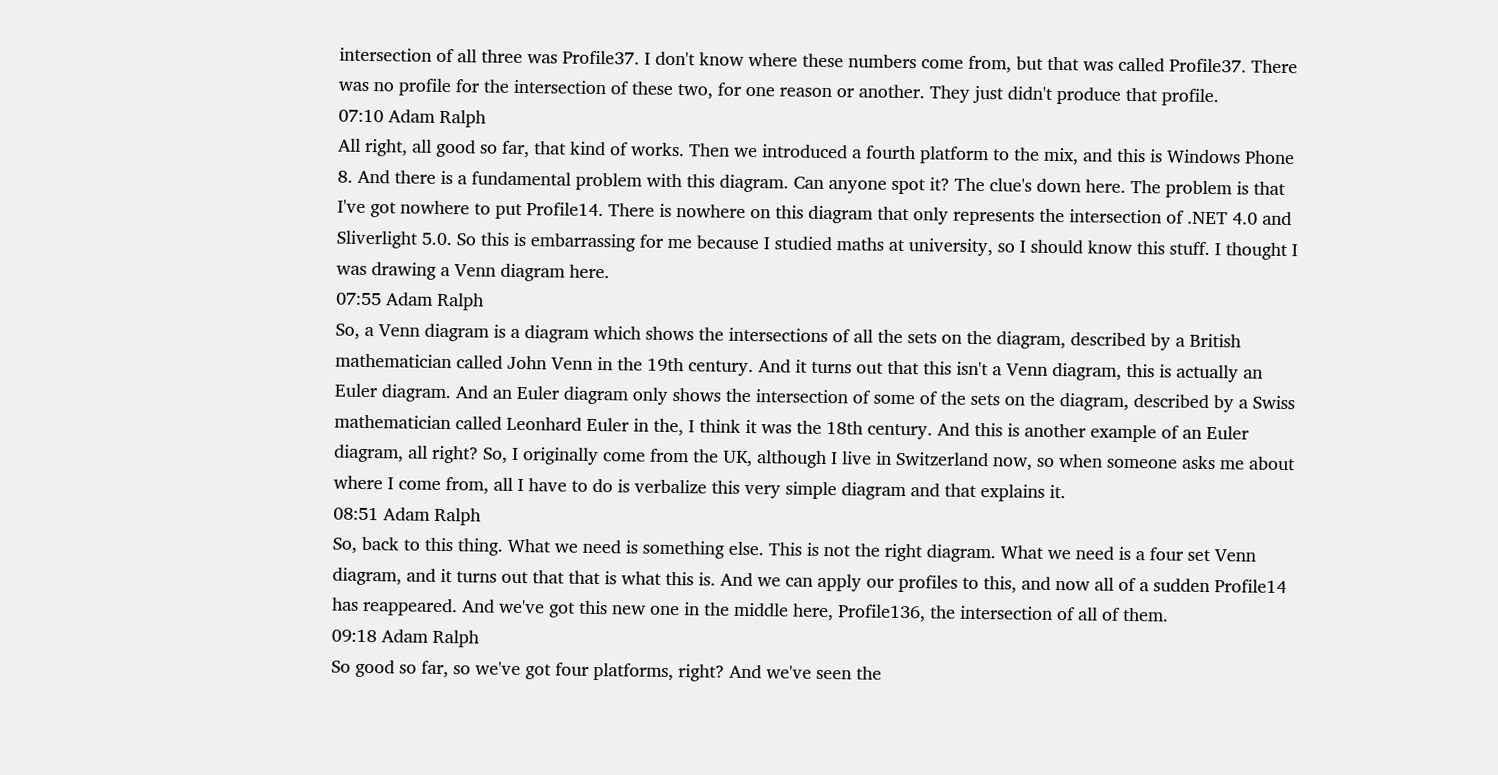intersection of all three was Profile37. I don't know where these numbers come from, but that was called Profile37. There was no profile for the intersection of these two, for one reason or another. They just didn't produce that profile.
07:10 Adam Ralph
All right, all good so far, that kind of works. Then we introduced a fourth platform to the mix, and this is Windows Phone 8. And there is a fundamental problem with this diagram. Can anyone spot it? The clue's down here. The problem is that I've got nowhere to put Profile14. There is nowhere on this diagram that only represents the intersection of .NET 4.0 and Sliverlight 5.0. So this is embarrassing for me because I studied maths at university, so I should know this stuff. I thought I was drawing a Venn diagram here.
07:55 Adam Ralph
So, a Venn diagram is a diagram which shows the intersections of all the sets on the diagram, described by a British mathematician called John Venn in the 19th century. And it turns out that this isn't a Venn diagram, this is actually an Euler diagram. And an Euler diagram only shows the intersection of some of the sets on the diagram, described by a Swiss mathematician called Leonhard Euler in the, I think it was the 18th century. And this is another example of an Euler diagram, all right? So, I originally come from the UK, although I live in Switzerland now, so when someone asks me about where I come from, all I have to do is verbalize this very simple diagram and that explains it.
08:51 Adam Ralph
So, back to this thing. What we need is something else. This is not the right diagram. What we need is a four set Venn diagram, and it turns out that that is what this is. And we can apply our profiles to this, and now all of a sudden Profile14 has reappeared. And we've got this new one in the middle here, Profile136, the intersection of all of them.
09:18 Adam Ralph
So good so far, so we've got four platforms, right? And we've seen the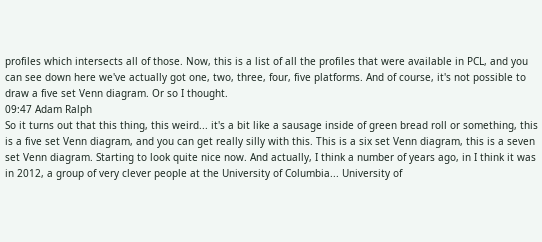profiles which intersects all of those. Now, this is a list of all the profiles that were available in PCL, and you can see down here we've actually got one, two, three, four, five platforms. And of course, it's not possible to draw a five set Venn diagram. Or so I thought.
09:47 Adam Ralph
So it turns out that this thing, this weird... it's a bit like a sausage inside of green bread roll or something, this is a five set Venn diagram, and you can get really silly with this. This is a six set Venn diagram, this is a seven set Venn diagram. Starting to look quite nice now. And actually, I think a number of years ago, in I think it was in 2012, a group of very clever people at the University of Columbia... University of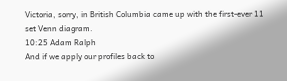Victoria, sorry, in British Columbia came up with the first-ever 11 set Venn diagram.
10:25 Adam Ralph
And if we apply our profiles back to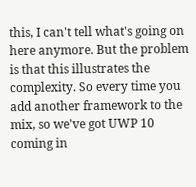this, I can't tell what's going on here anymore. But the problem is that this illustrates the complexity. So every time you add another framework to the mix, so we've got UWP 10 coming in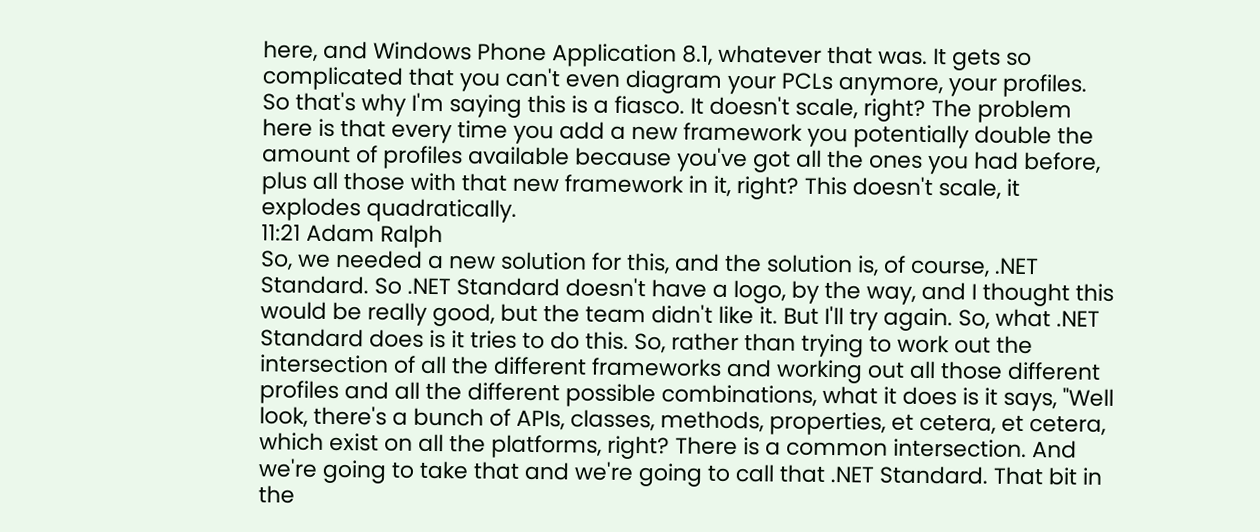here, and Windows Phone Application 8.1, whatever that was. It gets so complicated that you can't even diagram your PCLs anymore, your profiles. So that's why I'm saying this is a fiasco. It doesn't scale, right? The problem here is that every time you add a new framework you potentially double the amount of profiles available because you've got all the ones you had before, plus all those with that new framework in it, right? This doesn't scale, it explodes quadratically.
11:21 Adam Ralph
So, we needed a new solution for this, and the solution is, of course, .NET Standard. So .NET Standard doesn't have a logo, by the way, and I thought this would be really good, but the team didn't like it. But I'll try again. So, what .NET Standard does is it tries to do this. So, rather than trying to work out the intersection of all the different frameworks and working out all those different profiles and all the different possible combinations, what it does is it says, "Well look, there's a bunch of APIs, classes, methods, properties, et cetera, et cetera, which exist on all the platforms, right? There is a common intersection. And we're going to take that and we're going to call that .NET Standard. That bit in the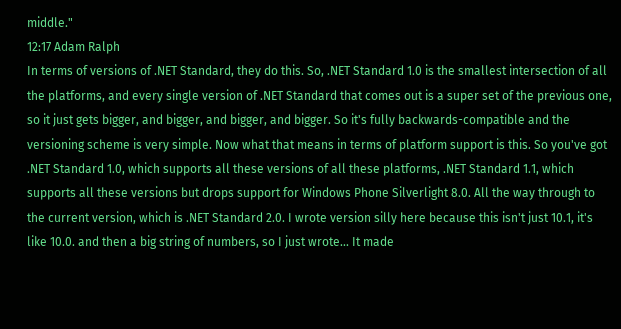middle."
12:17 Adam Ralph
In terms of versions of .NET Standard, they do this. So, .NET Standard 1.0 is the smallest intersection of all the platforms, and every single version of .NET Standard that comes out is a super set of the previous one, so it just gets bigger, and bigger, and bigger, and bigger. So it's fully backwards-compatible and the versioning scheme is very simple. Now what that means in terms of platform support is this. So you've got .NET Standard 1.0, which supports all these versions of all these platforms, .NET Standard 1.1, which supports all these versions but drops support for Windows Phone Silverlight 8.0. All the way through to the current version, which is .NET Standard 2.0. I wrote version silly here because this isn't just 10.1, it's like 10.0. and then a big string of numbers, so I just wrote... It made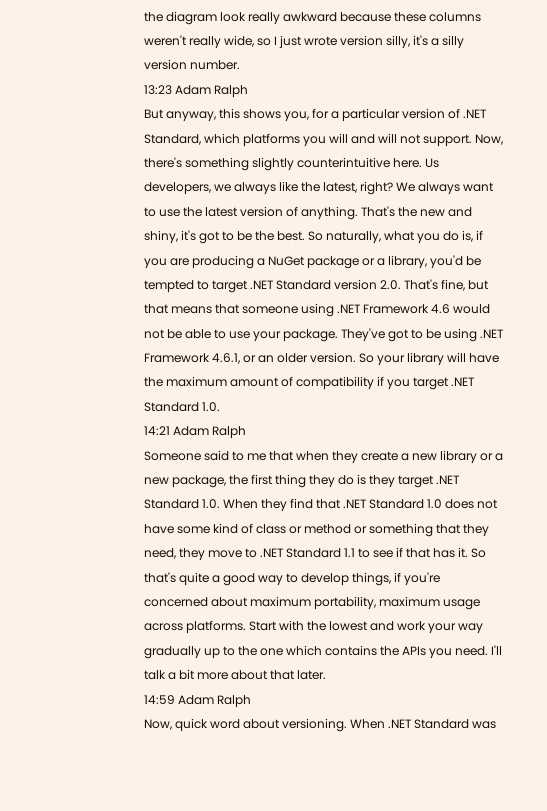the diagram look really awkward because these columns weren't really wide, so I just wrote version silly, it's a silly version number.
13:23 Adam Ralph
But anyway, this shows you, for a particular version of .NET Standard, which platforms you will and will not support. Now, there's something slightly counterintuitive here. Us developers, we always like the latest, right? We always want to use the latest version of anything. That's the new and shiny, it's got to be the best. So naturally, what you do is, if you are producing a NuGet package or a library, you'd be tempted to target .NET Standard version 2.0. That's fine, but that means that someone using .NET Framework 4.6 would not be able to use your package. They've got to be using .NET Framework 4.6.1, or an older version. So your library will have the maximum amount of compatibility if you target .NET Standard 1.0.
14:21 Adam Ralph
Someone said to me that when they create a new library or a new package, the first thing they do is they target .NET Standard 1.0. When they find that .NET Standard 1.0 does not have some kind of class or method or something that they need, they move to .NET Standard 1.1 to see if that has it. So that's quite a good way to develop things, if you're concerned about maximum portability, maximum usage across platforms. Start with the lowest and work your way gradually up to the one which contains the APIs you need. I'll talk a bit more about that later.
14:59 Adam Ralph
Now, quick word about versioning. When .NET Standard was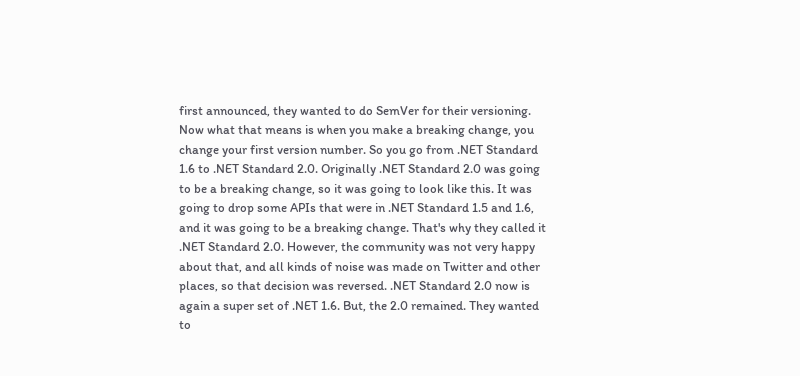first announced, they wanted to do SemVer for their versioning. Now what that means is when you make a breaking change, you change your first version number. So you go from .NET Standard 1.6 to .NET Standard 2.0. Originally .NET Standard 2.0 was going to be a breaking change, so it was going to look like this. It was going to drop some APIs that were in .NET Standard 1.5 and 1.6, and it was going to be a breaking change. That's why they called it .NET Standard 2.0. However, the community was not very happy about that, and all kinds of noise was made on Twitter and other places, so that decision was reversed. .NET Standard 2.0 now is again a super set of .NET 1.6. But, the 2.0 remained. They wanted to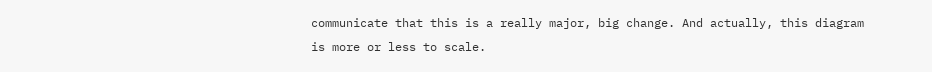communicate that this is a really major, big change. And actually, this diagram is more or less to scale.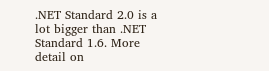.NET Standard 2.0 is a lot bigger than .NET Standard 1.6. More detail on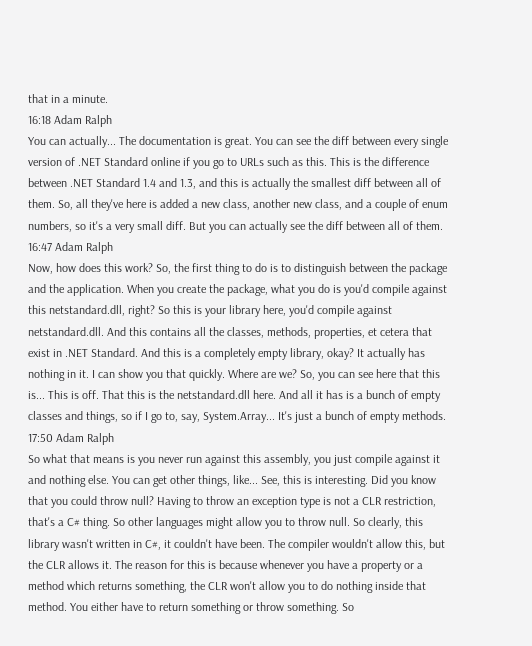that in a minute.
16:18 Adam Ralph
You can actually... The documentation is great. You can see the diff between every single version of .NET Standard online if you go to URLs such as this. This is the difference between .NET Standard 1.4 and 1.3, and this is actually the smallest diff between all of them. So, all they've here is added a new class, another new class, and a couple of enum numbers, so it's a very small diff. But you can actually see the diff between all of them.
16:47 Adam Ralph
Now, how does this work? So, the first thing to do is to distinguish between the package and the application. When you create the package, what you do is you'd compile against this netstandard.dll, right? So this is your library here, you'd compile against netstandard.dll. And this contains all the classes, methods, properties, et cetera that exist in .NET Standard. And this is a completely empty library, okay? It actually has nothing in it. I can show you that quickly. Where are we? So, you can see here that this is... This is off. That this is the netstandard.dll here. And all it has is a bunch of empty classes and things, so if I go to, say, System.Array... It's just a bunch of empty methods.
17:50 Adam Ralph
So what that means is you never run against this assembly, you just compile against it and nothing else. You can get other things, like... See, this is interesting. Did you know that you could throw null? Having to throw an exception type is not a CLR restriction, that's a C# thing. So other languages might allow you to throw null. So clearly, this library wasn't written in C#, it couldn't have been. The compiler wouldn't allow this, but the CLR allows it. The reason for this is because whenever you have a property or a method which returns something, the CLR won't allow you to do nothing inside that method. You either have to return something or throw something. So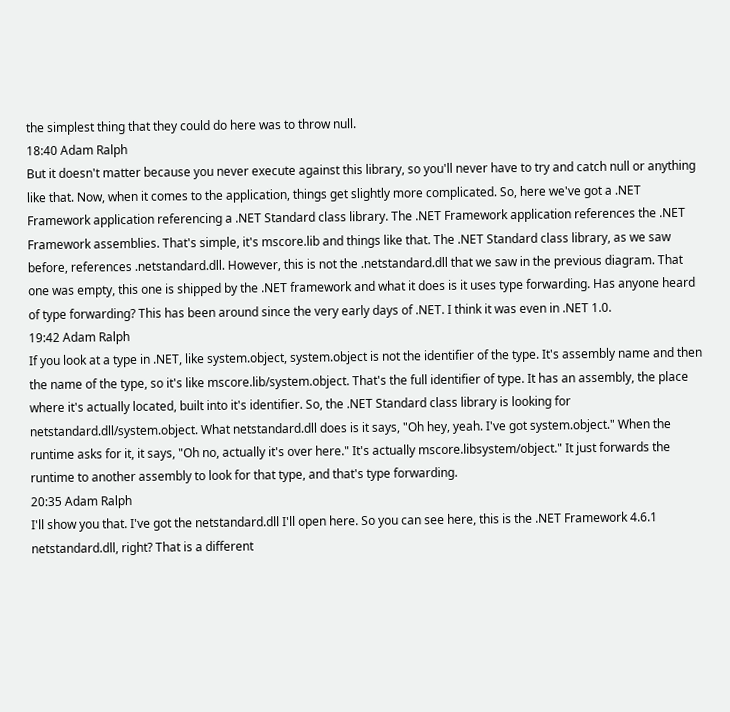the simplest thing that they could do here was to throw null.
18:40 Adam Ralph
But it doesn't matter because you never execute against this library, so you'll never have to try and catch null or anything like that. Now, when it comes to the application, things get slightly more complicated. So, here we've got a .NET Framework application referencing a .NET Standard class library. The .NET Framework application references the .NET Framework assemblies. That's simple, it's mscore.lib and things like that. The .NET Standard class library, as we saw before, references .netstandard.dll. However, this is not the .netstandard.dll that we saw in the previous diagram. That one was empty, this one is shipped by the .NET framework and what it does is it uses type forwarding. Has anyone heard of type forwarding? This has been around since the very early days of .NET. I think it was even in .NET 1.0.
19:42 Adam Ralph
If you look at a type in .NET, like system.object, system.object is not the identifier of the type. It's assembly name and then the name of the type, so it's like mscore.lib/system.object. That's the full identifier of type. It has an assembly, the place where it's actually located, built into it's identifier. So, the .NET Standard class library is looking for netstandard.dll/system.object. What netstandard.dll does is it says, "Oh hey, yeah. I've got system.object." When the runtime asks for it, it says, "Oh no, actually it's over here." It's actually mscore.libsystem/object." It just forwards the runtime to another assembly to look for that type, and that's type forwarding.
20:35 Adam Ralph
I'll show you that. I've got the netstandard.dll I'll open here. So you can see here, this is the .NET Framework 4.6.1 netstandard.dll, right? That is a different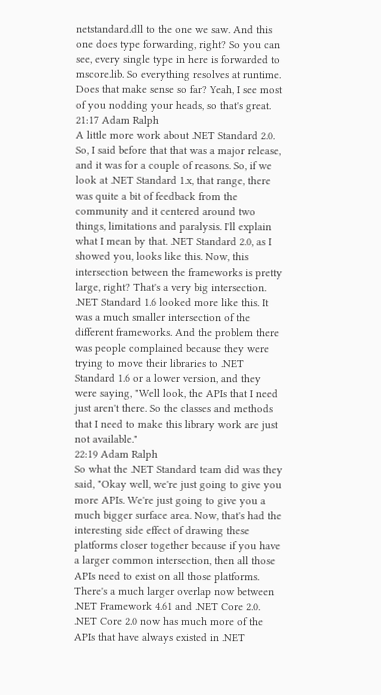netstandard.dll to the one we saw. And this one does type forwarding, right? So you can see, every single type in here is forwarded to mscore.lib. So everything resolves at runtime. Does that make sense so far? Yeah, I see most of you nodding your heads, so that's great.
21:17 Adam Ralph
A little more work about .NET Standard 2.0. So, I said before that that was a major release, and it was for a couple of reasons. So, if we look at .NET Standard 1.x, that range, there was quite a bit of feedback from the community and it centered around two things, limitations and paralysis. I'll explain what I mean by that. .NET Standard 2.0, as I showed you, looks like this. Now, this intersection between the frameworks is pretty large, right? That's a very big intersection. .NET Standard 1.6 looked more like this. It was a much smaller intersection of the different frameworks. And the problem there was people complained because they were trying to move their libraries to .NET Standard 1.6 or a lower version, and they were saying, "Well look, the APIs that I need just aren't there. So the classes and methods that I need to make this library work are just not available."
22:19 Adam Ralph
So what the .NET Standard team did was they said, "Okay well, we're just going to give you more APIs. We're just going to give you a much bigger surface area. Now, that's had the interesting side effect of drawing these platforms closer together because if you have a larger common intersection, then all those APIs need to exist on all those platforms. There's a much larger overlap now between .NET Framework 4.61 and .NET Core 2.0. .NET Core 2.0 now has much more of the APIs that have always existed in .NET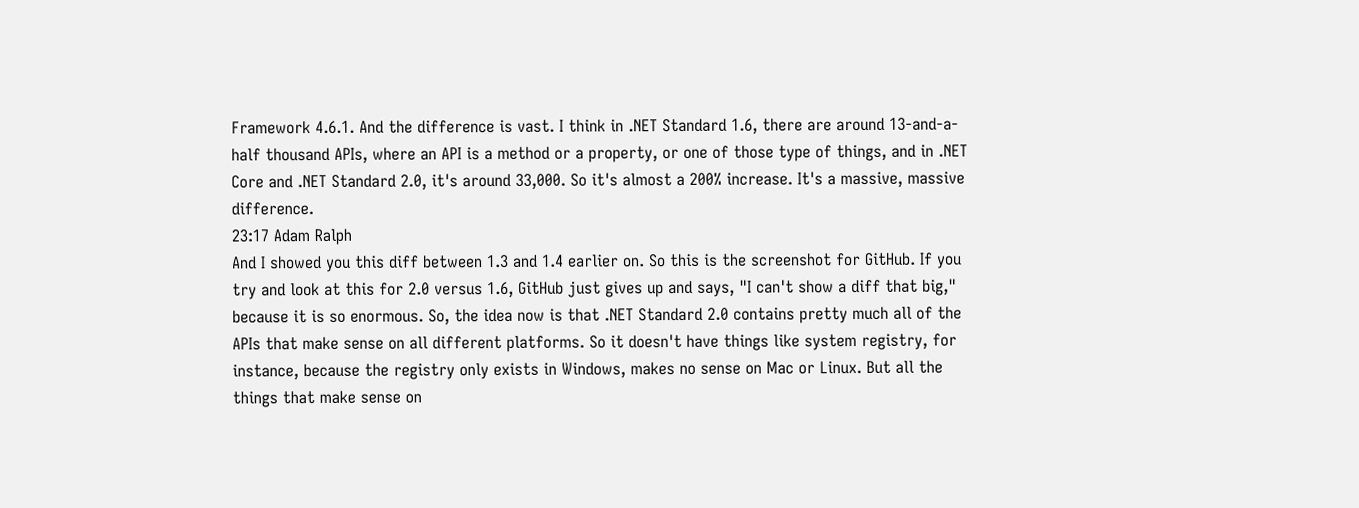Framework 4.6.1. And the difference is vast. I think in .NET Standard 1.6, there are around 13-and-a-half thousand APIs, where an API is a method or a property, or one of those type of things, and in .NET Core and .NET Standard 2.0, it's around 33,000. So it's almost a 200% increase. It's a massive, massive difference.
23:17 Adam Ralph
And I showed you this diff between 1.3 and 1.4 earlier on. So this is the screenshot for GitHub. If you try and look at this for 2.0 versus 1.6, GitHub just gives up and says, "I can't show a diff that big," because it is so enormous. So, the idea now is that .NET Standard 2.0 contains pretty much all of the APIs that make sense on all different platforms. So it doesn't have things like system registry, for instance, because the registry only exists in Windows, makes no sense on Mac or Linux. But all the things that make sense on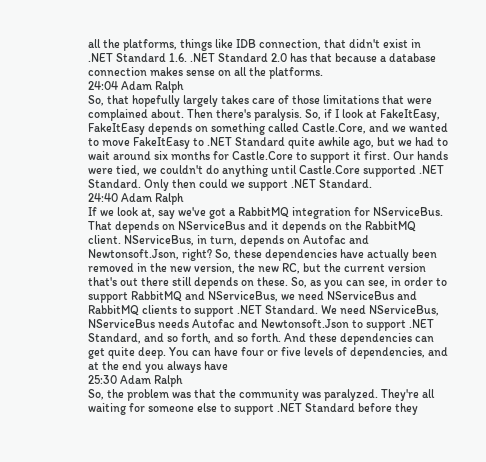all the platforms, things like IDB connection, that didn't exist in .NET Standard 1.6. .NET Standard 2.0 has that because a database connection makes sense on all the platforms.
24:04 Adam Ralph
So, that hopefully largely takes care of those limitations that were complained about. Then there's paralysis. So, if I look at FakeItEasy, FakeItEasy depends on something called Castle.Core, and we wanted to move FakeItEasy to .NET Standard quite awhile ago, but we had to wait around six months for Castle.Core to support it first. Our hands were tied, we couldn't do anything until Castle.Core supported .NET Standard. Only then could we support .NET Standard.
24:40 Adam Ralph
If we look at, say we've got a RabbitMQ integration for NServiceBus. That depends on NServiceBus and it depends on the RabbitMQ client. NServiceBus, in turn, depends on Autofac and Newtonsoft.Json, right? So, these dependencies have actually been removed in the new version, the new RC, but the current version that's out there still depends on these. So, as you can see, in order to support RabbitMQ and NServiceBus, we need NServiceBus and RabbitMQ clients to support .NET Standard. We need NServiceBus, NServiceBus needs Autofac and Newtonsoft.Json to support .NET Standard, and so forth, and so forth. And these dependencies can get quite deep. You can have four or five levels of dependencies, and at the end you always have
25:30 Adam Ralph
So, the problem was that the community was paralyzed. They're all waiting for someone else to support .NET Standard before they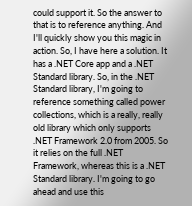could support it. So the answer to that is to reference anything. And I'll quickly show you this magic in action. So, I have here a solution. It has a .NET Core app and a .NET Standard library. So, in the .NET Standard library, I'm going to reference something called power collections, which is a really, really old library which only supports .NET Framework 2.0 from 2005. So it relies on the full .NET Framework, whereas this is a .NET Standard library. I'm going to go ahead and use this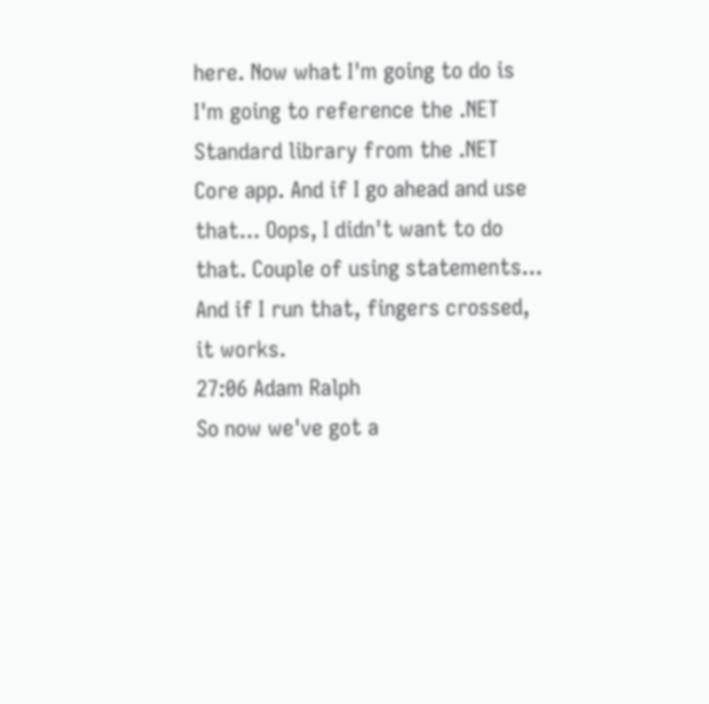here. Now what I'm going to do is I'm going to reference the .NET Standard library from the .NET Core app. And if I go ahead and use that... Oops, I didn't want to do that. Couple of using statements... And if I run that, fingers crossed, it works.
27:06 Adam Ralph
So now we've got a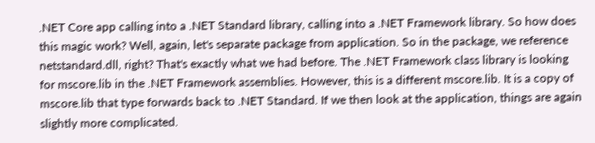.NET Core app calling into a .NET Standard library, calling into a .NET Framework library. So how does this magic work? Well, again, let's separate package from application. So in the package, we reference netstandard.dll, right? That's exactly what we had before. The .NET Framework class library is looking for mscore.lib in the .NET Framework assemblies. However, this is a different mscore.lib. It is a copy of mscore.lib that type forwards back to .NET Standard. If we then look at the application, things are again slightly more complicated.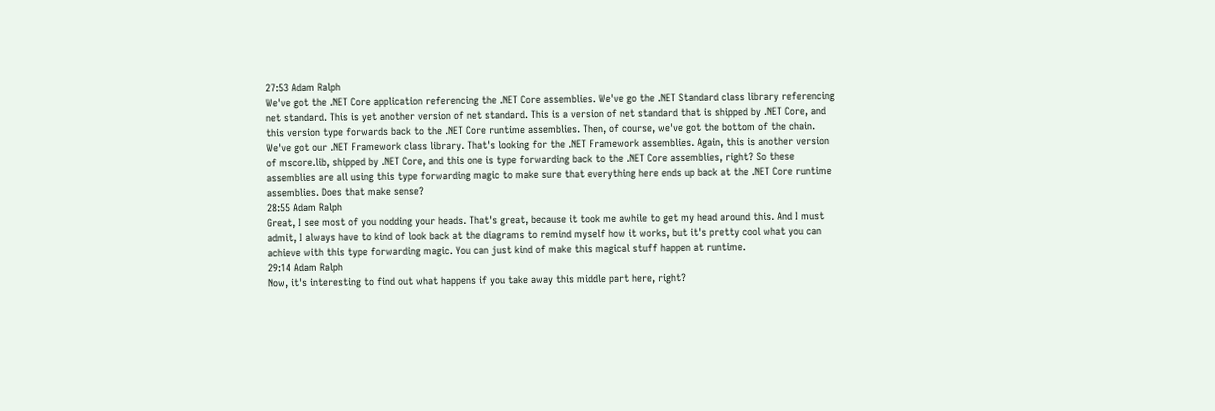27:53 Adam Ralph
We've got the .NET Core application referencing the .NET Core assemblies. We've go the .NET Standard class library referencing net standard. This is yet another version of net standard. This is a version of net standard that is shipped by .NET Core, and this version type forwards back to the .NET Core runtime assemblies. Then, of course, we've got the bottom of the chain. We've got our .NET Framework class library. That's looking for the .NET Framework assemblies. Again, this is another version of mscore.lib, shipped by .NET Core, and this one is type forwarding back to the .NET Core assemblies, right? So these assemblies are all using this type forwarding magic to make sure that everything here ends up back at the .NET Core runtime assemblies. Does that make sense?
28:55 Adam Ralph
Great, I see most of you nodding your heads. That's great, because it took me awhile to get my head around this. And I must admit, I always have to kind of look back at the diagrams to remind myself how it works, but it's pretty cool what you can achieve with this type forwarding magic. You can just kind of make this magical stuff happen at runtime.
29:14 Adam Ralph
Now, it's interesting to find out what happens if you take away this middle part here, right?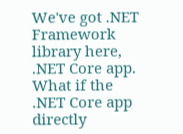We've got .NET Framework library here, .NET Core app. What if the .NET Core app directly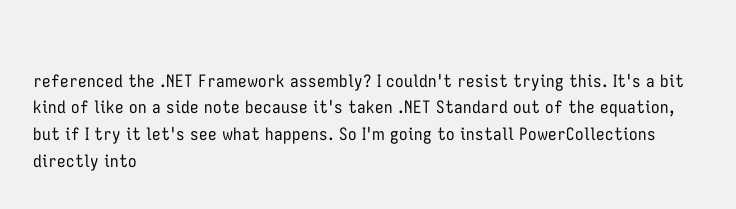referenced the .NET Framework assembly? I couldn't resist trying this. It's a bit kind of like on a side note because it's taken .NET Standard out of the equation, but if I try it let's see what happens. So I'm going to install PowerCollections directly into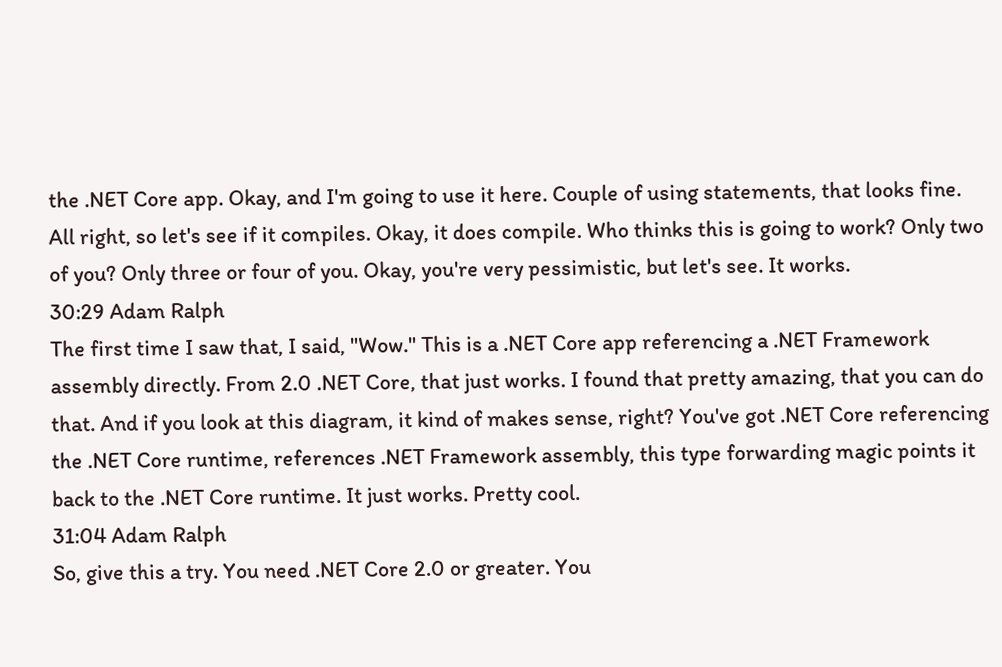the .NET Core app. Okay, and I'm going to use it here. Couple of using statements, that looks fine. All right, so let's see if it compiles. Okay, it does compile. Who thinks this is going to work? Only two of you? Only three or four of you. Okay, you're very pessimistic, but let's see. It works.
30:29 Adam Ralph
The first time I saw that, I said, "Wow." This is a .NET Core app referencing a .NET Framework assembly directly. From 2.0 .NET Core, that just works. I found that pretty amazing, that you can do that. And if you look at this diagram, it kind of makes sense, right? You've got .NET Core referencing the .NET Core runtime, references .NET Framework assembly, this type forwarding magic points it back to the .NET Core runtime. It just works. Pretty cool.
31:04 Adam Ralph
So, give this a try. You need .NET Core 2.0 or greater. You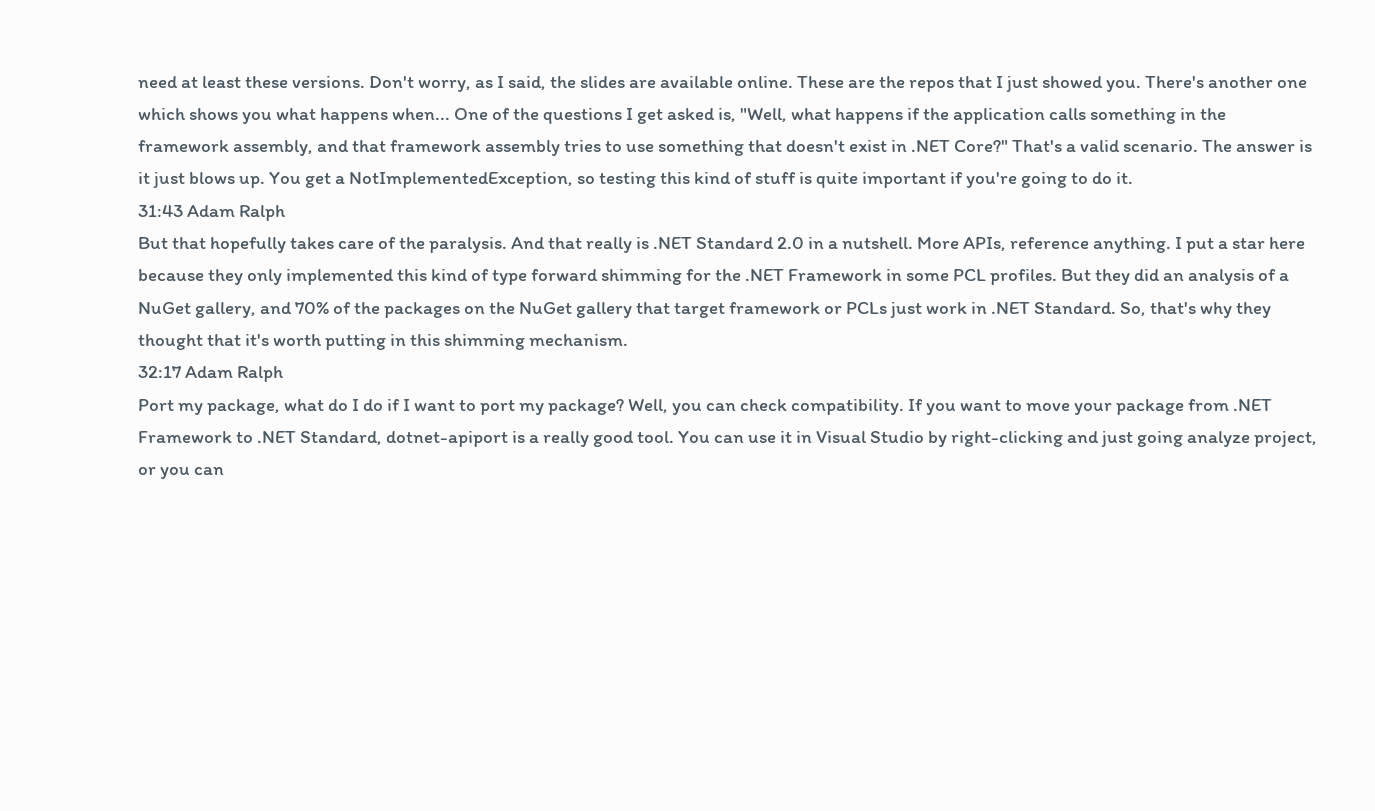need at least these versions. Don't worry, as I said, the slides are available online. These are the repos that I just showed you. There's another one which shows you what happens when... One of the questions I get asked is, "Well, what happens if the application calls something in the framework assembly, and that framework assembly tries to use something that doesn't exist in .NET Core?" That's a valid scenario. The answer is it just blows up. You get a NotImplementedException, so testing this kind of stuff is quite important if you're going to do it.
31:43 Adam Ralph
But that hopefully takes care of the paralysis. And that really is .NET Standard 2.0 in a nutshell. More APIs, reference anything. I put a star here because they only implemented this kind of type forward shimming for the .NET Framework in some PCL profiles. But they did an analysis of a NuGet gallery, and 70% of the packages on the NuGet gallery that target framework or PCLs just work in .NET Standard. So, that's why they thought that it's worth putting in this shimming mechanism.
32:17 Adam Ralph
Port my package, what do I do if I want to port my package? Well, you can check compatibility. If you want to move your package from .NET Framework to .NET Standard, dotnet-apiport is a really good tool. You can use it in Visual Studio by right-clicking and just going analyze project, or you can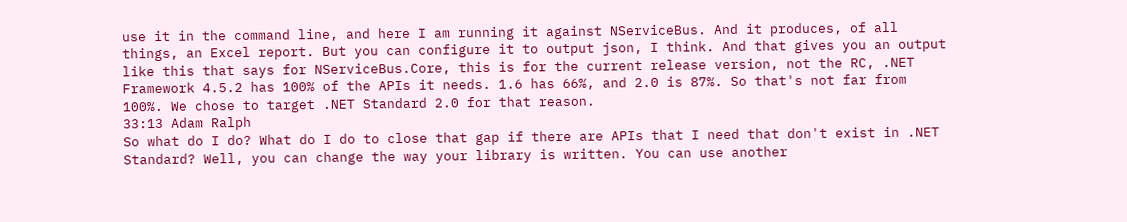use it in the command line, and here I am running it against NServiceBus. And it produces, of all things, an Excel report. But you can configure it to output json, I think. And that gives you an output like this that says for NServiceBus.Core, this is for the current release version, not the RC, .NET Framework 4.5.2 has 100% of the APIs it needs. 1.6 has 66%, and 2.0 is 87%. So that's not far from 100%. We chose to target .NET Standard 2.0 for that reason.
33:13 Adam Ralph
So what do I do? What do I do to close that gap if there are APIs that I need that don't exist in .NET Standard? Well, you can change the way your library is written. You can use another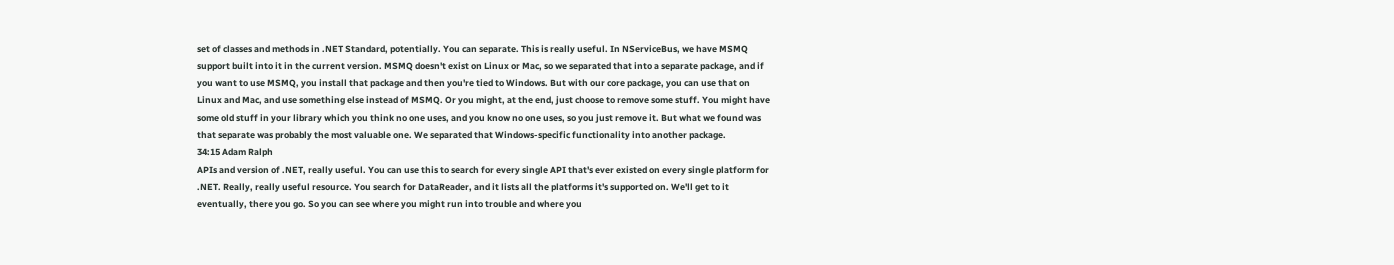set of classes and methods in .NET Standard, potentially. You can separate. This is really useful. In NServiceBus, we have MSMQ support built into it in the current version. MSMQ doesn't exist on Linux or Mac, so we separated that into a separate package, and if you want to use MSMQ, you install that package and then you're tied to Windows. But with our core package, you can use that on Linux and Mac, and use something else instead of MSMQ. Or you might, at the end, just choose to remove some stuff. You might have some old stuff in your library which you think no one uses, and you know no one uses, so you just remove it. But what we found was that separate was probably the most valuable one. We separated that Windows-specific functionality into another package.
34:15 Adam Ralph
APIs and version of .NET, really useful. You can use this to search for every single API that's ever existed on every single platform for .NET. Really, really useful resource. You search for DataReader, and it lists all the platforms it's supported on. We'll get to it eventually, there you go. So you can see where you might run into trouble and where you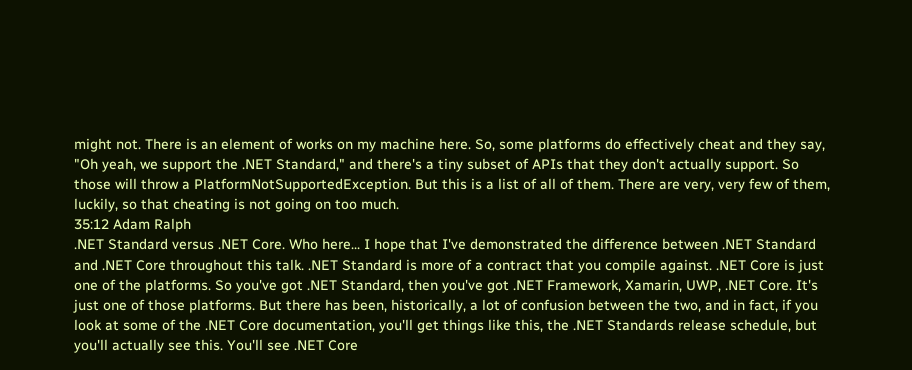might not. There is an element of works on my machine here. So, some platforms do effectively cheat and they say, "Oh yeah, we support the .NET Standard," and there's a tiny subset of APIs that they don't actually support. So those will throw a PlatformNotSupportedException. But this is a list of all of them. There are very, very few of them, luckily, so that cheating is not going on too much.
35:12 Adam Ralph
.NET Standard versus .NET Core. Who here... I hope that I've demonstrated the difference between .NET Standard and .NET Core throughout this talk. .NET Standard is more of a contract that you compile against. .NET Core is just one of the platforms. So you've got .NET Standard, then you've got .NET Framework, Xamarin, UWP, .NET Core. It's just one of those platforms. But there has been, historically, a lot of confusion between the two, and in fact, if you look at some of the .NET Core documentation, you'll get things like this, the .NET Standards release schedule, but you'll actually see this. You'll see .NET Core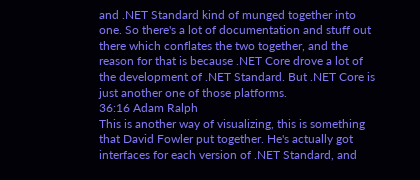and .NET Standard kind of munged together into one. So there's a lot of documentation and stuff out there which conflates the two together, and the reason for that is because .NET Core drove a lot of the development of .NET Standard. But .NET Core is just another one of those platforms.
36:16 Adam Ralph
This is another way of visualizing, this is something that David Fowler put together. He's actually got interfaces for each version of .NET Standard, and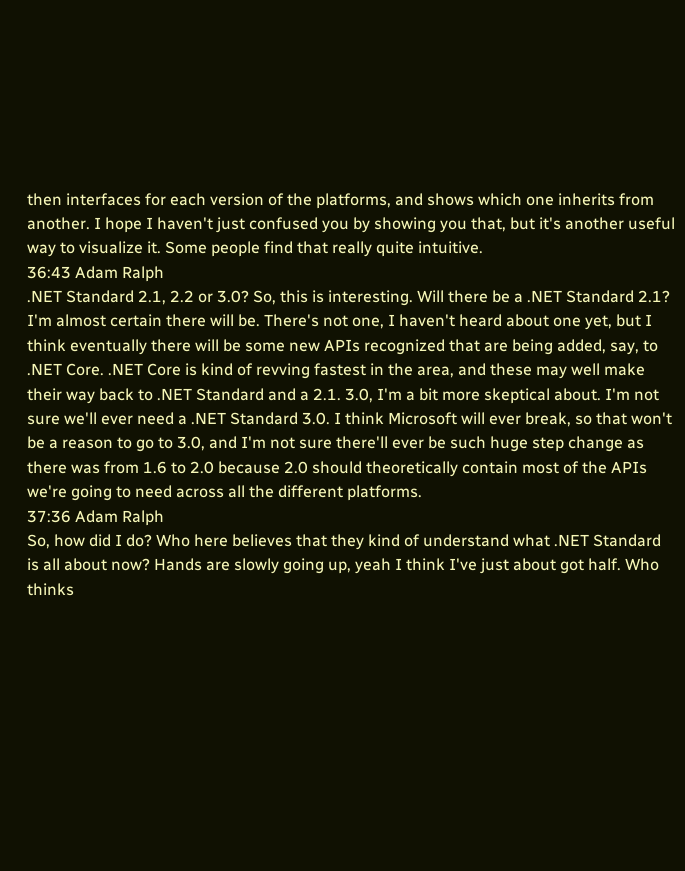then interfaces for each version of the platforms, and shows which one inherits from another. I hope I haven't just confused you by showing you that, but it's another useful way to visualize it. Some people find that really quite intuitive.
36:43 Adam Ralph
.NET Standard 2.1, 2.2 or 3.0? So, this is interesting. Will there be a .NET Standard 2.1? I'm almost certain there will be. There's not one, I haven't heard about one yet, but I think eventually there will be some new APIs recognized that are being added, say, to .NET Core. .NET Core is kind of revving fastest in the area, and these may well make their way back to .NET Standard and a 2.1. 3.0, I'm a bit more skeptical about. I'm not sure we'll ever need a .NET Standard 3.0. I think Microsoft will ever break, so that won't be a reason to go to 3.0, and I'm not sure there'll ever be such huge step change as there was from 1.6 to 2.0 because 2.0 should theoretically contain most of the APIs we're going to need across all the different platforms.
37:36 Adam Ralph
So, how did I do? Who here believes that they kind of understand what .NET Standard is all about now? Hands are slowly going up, yeah I think I've just about got half. Who thinks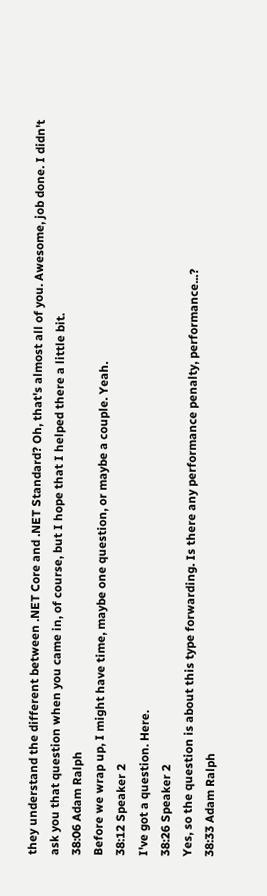they understand the different between .NET Core and .NET Standard? Oh, that's almost all of you. Awesome, job done. I didn't ask you that question when you came in, of course, but I hope that I helped there a little bit.
38:06 Adam Ralph
Before we wrap up, I might have time, maybe one question, or maybe a couple. Yeah.
38:12 Speaker 2
I've got a question. Here.
38:26 Speaker 2
Yes, so the question is about this type forwarding. Is there any performance penalty, performance...?
38:33 Adam Ralph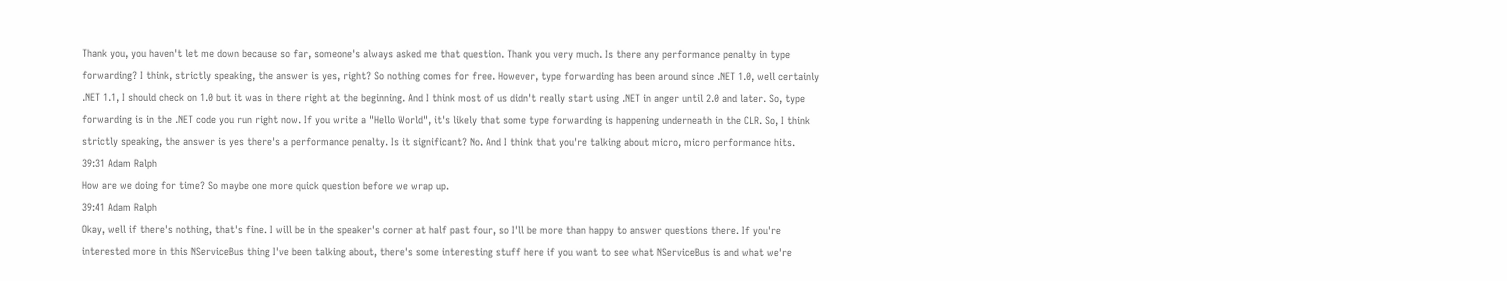Thank you, you haven't let me down because so far, someone's always asked me that question. Thank you very much. Is there any performance penalty in type forwarding? I think, strictly speaking, the answer is yes, right? So nothing comes for free. However, type forwarding has been around since .NET 1.0, well certainly .NET 1.1, I should check on 1.0 but it was in there right at the beginning. And I think most of us didn't really start using .NET in anger until 2.0 and later. So, type forwarding is in the .NET code you run right now. If you write a "Hello World", it's likely that some type forwarding is happening underneath in the CLR. So, I think strictly speaking, the answer is yes there's a performance penalty. Is it significant? No. And I think that you're talking about micro, micro performance hits.
39:31 Adam Ralph
How are we doing for time? So maybe one more quick question before we wrap up.
39:41 Adam Ralph
Okay, well if there's nothing, that's fine. I will be in the speaker's corner at half past four, so I'll be more than happy to answer questions there. If you're interested more in this NServiceBus thing I've been talking about, there's some interesting stuff here if you want to see what NServiceBus is and what we're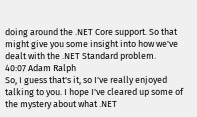doing around the .NET Core support. So that might give you some insight into how we've dealt with the .NET Standard problem.
40:07 Adam Ralph
So, I guess that's it, so I've really enjoyed talking to you. I hope I've cleared up some of the mystery about what .NET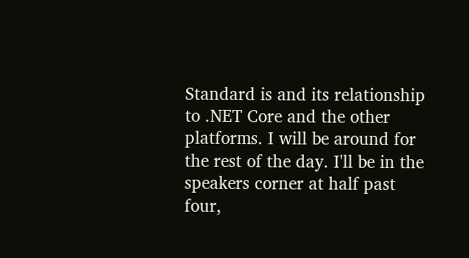Standard is and its relationship to .NET Core and the other platforms. I will be around for the rest of the day. I'll be in the speakers corner at half past four,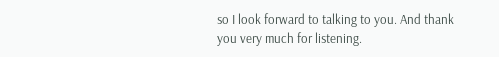so I look forward to talking to you. And thank you very much for listening.